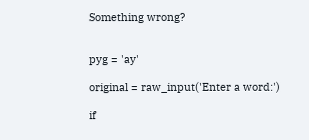Something wrong?


pyg = 'ay'

original = raw_input('Enter a word:')

if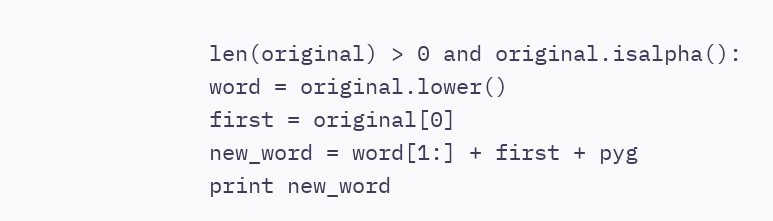len(original) > 0 and original.isalpha():
word = original.lower()
first = original[0]
new_word = word[1:] + first + pyg
print new_word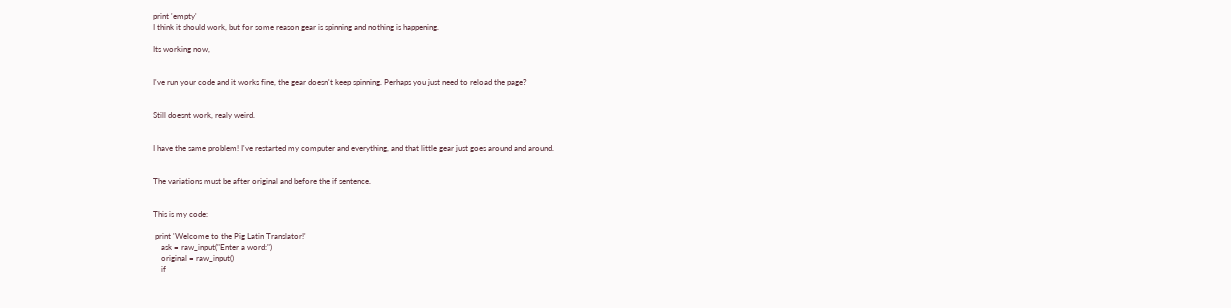print 'empty'
I think it should work, but for some reason gear is spinning and nothing is happening.

Its working now,


I've run your code and it works fine, the gear doesn't keep spinning. Perhaps you just need to reload the page?


Still doesnt work, realy weird.


I have the same problem! I've restarted my computer and everything, and that little gear just goes around and around.


The variations must be after original and before the if sentence.


This is my code:

 print 'Welcome to the Pig Latin Translator!'
    ask = raw_input("Enter a word:")
    original = raw_input()
    if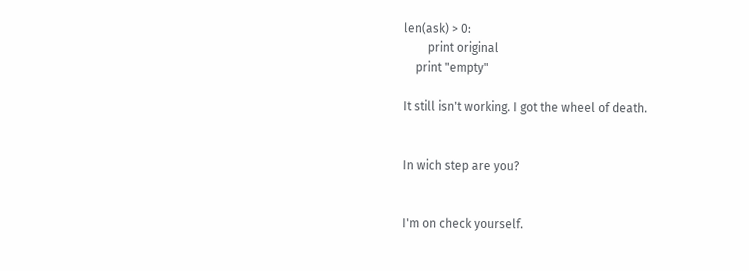len(ask) > 0:
        print original
    print "empty"

It still isn't working. I got the wheel of death.


In wich step are you?


I'm on check yourself.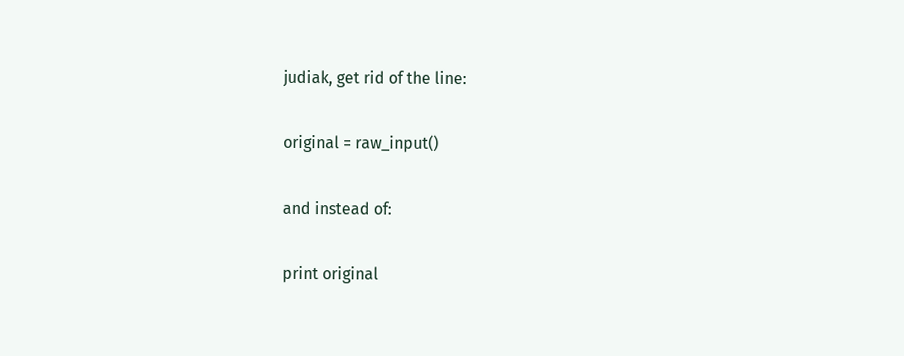judiak, get rid of the line:

original = raw_input()

and instead of:

print original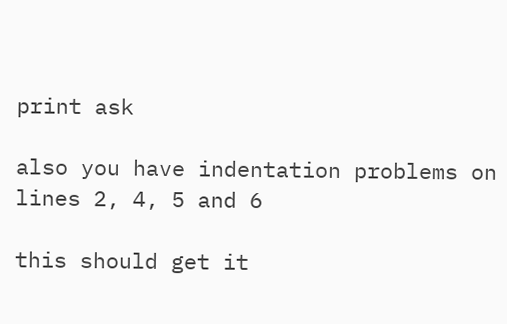print ask

also you have indentation problems on lines 2, 4, 5 and 6

this should get it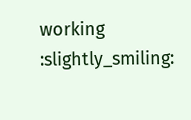working :slightly_smiling: